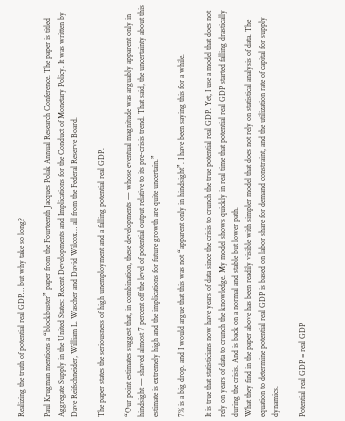Realizing the truth of potential real GDP… but why take so long?

Paul Krugman mentions a “blockbuster” paper from the Fourteenth Jacques Polak Annual Research Conference. The paper is titled Aggregate Supply in the United States: Recent Developments and Implications for the Conduct of Monetary Policy. It was written by Dave Reifschneider, William L. Wascher and David Wilcox… all from the Federal Reserve Board.

The paper states the seriousness of high unemployment and a falling potential real GDP.

“Our point estimates suggest that, in combination, these developments — whose eventual magnitude was arguably apparent only in hindsight — shaved almost 7 percent off the level of potential output relative to its pre-crisis trend. That said, the uncertainty about this estimate is extremely high and the implications for future growth are quite uncertain.”

7% is a big drop. and I would argue that this was not “apparent only in hindsight”. I have been saying this for a while.

It is true that statisticians now have years of data since the crisis to crunch the true potential real GDP. Yet, I use a model that does not rely on years of data to crunch the knowledge. My model shows quickly in real time that potential real GDP started falling drastically during the crisis. And is back on a normal and stable but lower path.
What they find in the paper above has been readily visible with simpler model that does not rely on statistical analysis of data. The equation to determine potential real GDP is based on labor share for demand constraint, and the utilization rate of capital for supply dynamics.

Potential real GDP = real GDP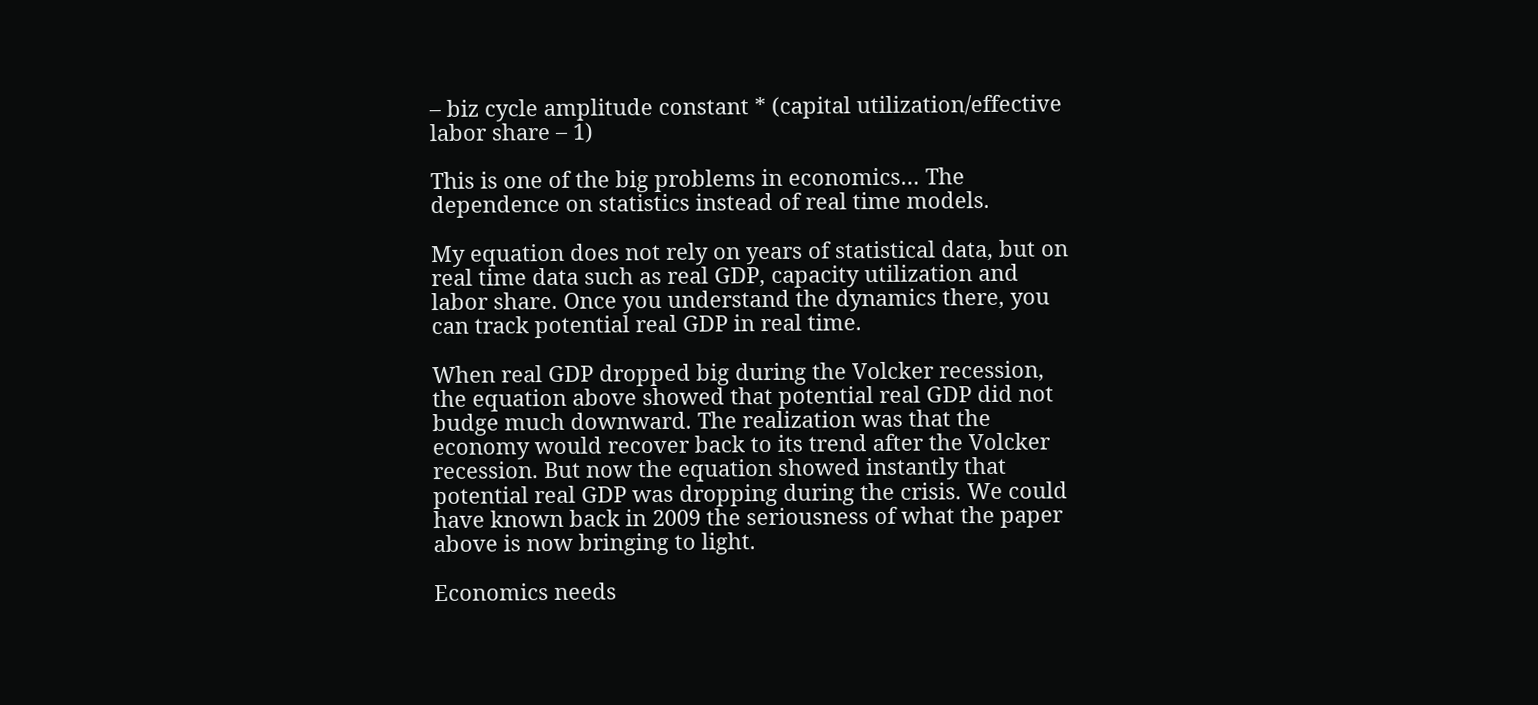– biz cycle amplitude constant * (capital utilization/effective labor share – 1)

This is one of the big problems in economics… The dependence on statistics instead of real time models.

My equation does not rely on years of statistical data, but on real time data such as real GDP, capacity utilization and labor share. Once you understand the dynamics there, you can track potential real GDP in real time.

When real GDP dropped big during the Volcker recession, the equation above showed that potential real GDP did not budge much downward. The realization was that the economy would recover back to its trend after the Volcker recession. But now the equation showed instantly that potential real GDP was dropping during the crisis. We could have known back in 2009 the seriousness of what the paper above is now bringing to light.

Economics needs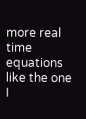more real time equations like the one I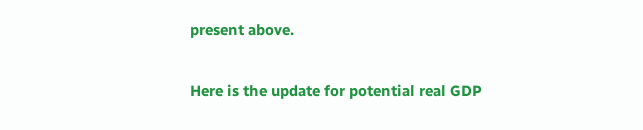present above.

Here is the update for potential real GDP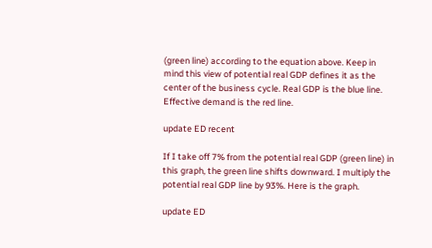(green line) according to the equation above. Keep in mind this view of potential real GDP defines it as the center of the business cycle. Real GDP is the blue line. Effective demand is the red line.

update ED recent

If I take off 7% from the potential real GDP (green line) in this graph, the green line shifts downward. I multiply the potential real GDP line by 93%. Here is the graph.

update ED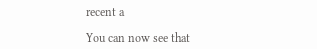recent a

You can now see that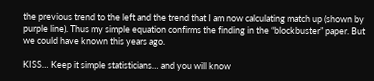the previous trend to the left and the trend that I am now calculating match up (shown by purple line). Thus my simple equation confirms the finding in the “blockbuster” paper. But we could have known this years ago.

KISS… Keep it simple statisticians… and you will know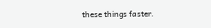these things faster.